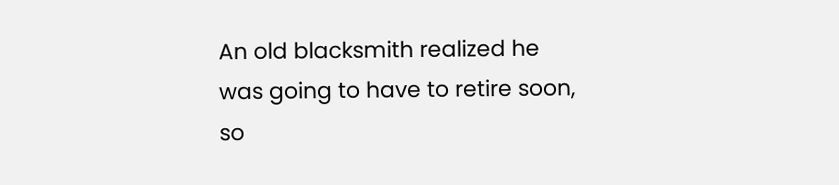An old blacksmith realized he was going to have to retire soon, so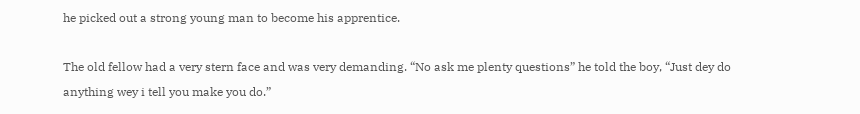he picked out a strong young man to become his apprentice.

The old fellow had a very stern face and was very demanding. “No ask me plenty questions” he told the boy, “Just dey do anything wey i tell you make you do.”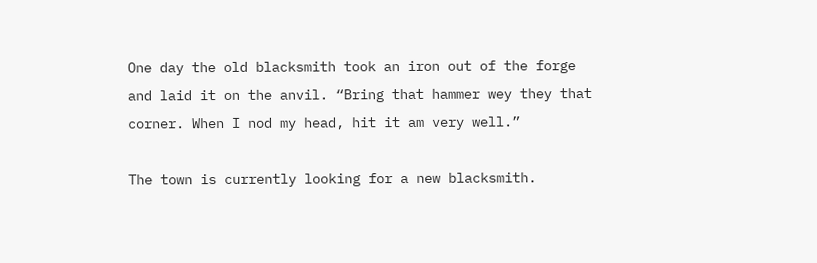One day the old blacksmith took an iron out of the forge and laid it on the anvil. “Bring that hammer wey they that corner. When I nod my head, hit it am very well.”

The town is currently looking for a new blacksmith.